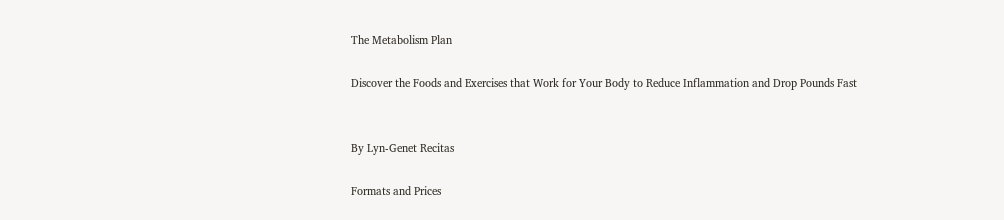The Metabolism Plan

Discover the Foods and Exercises that Work for Your Body to Reduce Inflammation and Drop Pounds Fast


By Lyn-Genet Recitas

Formats and Prices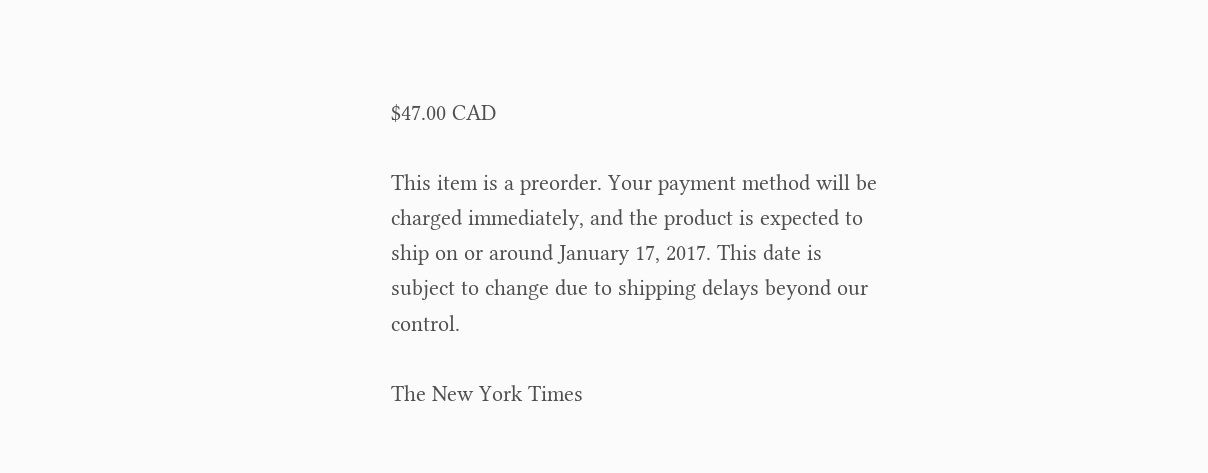$47.00 CAD

This item is a preorder. Your payment method will be charged immediately, and the product is expected to ship on or around January 17, 2017. This date is subject to change due to shipping delays beyond our control.

The New York Times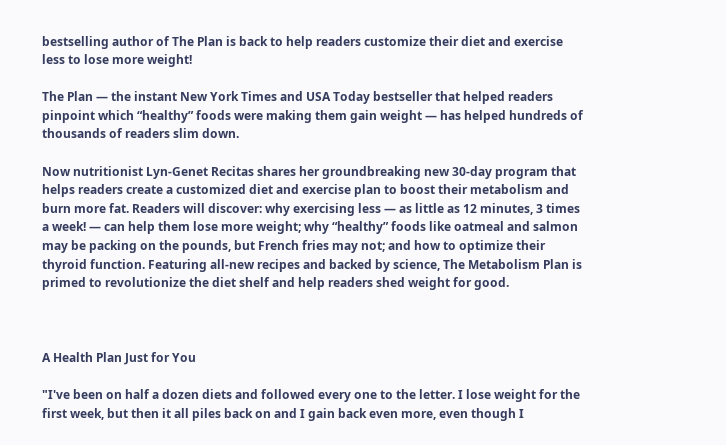bestselling author of The Plan is back to help readers customize their diet and exercise less to lose more weight!

The Plan — the instant New York Times and USA Today bestseller that helped readers pinpoint which “healthy” foods were making them gain weight — has helped hundreds of thousands of readers slim down.

Now nutritionist Lyn-Genet Recitas shares her groundbreaking new 30-day program that helps readers create a customized diet and exercise plan to boost their metabolism and burn more fat. Readers will discover: why exercising less — as little as 12 minutes, 3 times a week! — can help them lose more weight; why “healthy” foods like oatmeal and salmon may be packing on the pounds, but French fries may not; and how to optimize their thyroid function. Featuring all-new recipes and backed by science, The Metabolism Plan is primed to revolutionize the diet shelf and help readers shed weight for good.



A Health Plan Just for You

"I've been on half a dozen diets and followed every one to the letter. I lose weight for the first week, but then it all piles back on and I gain back even more, even though I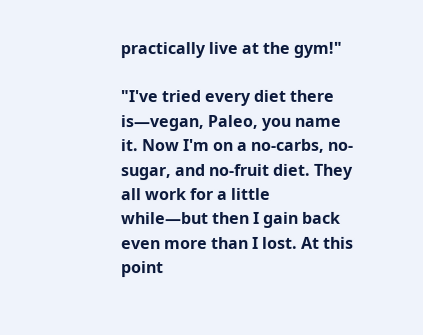practically live at the gym!"

"I've tried every diet there is—vegan, Paleo, you name it. Now I'm on a no-carbs, no-sugar, and no-fruit diet. They all work for a little while—but then I gain back even more than I lost. At this point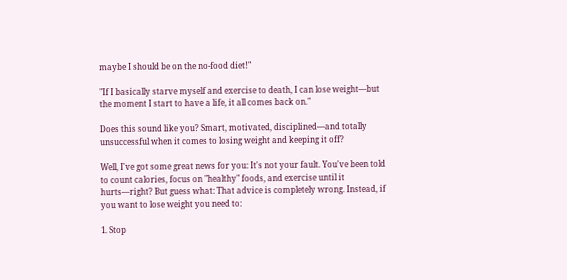maybe I should be on the no-food diet!"

"If I basically starve myself and exercise to death, I can lose weight—but the moment I start to have a life, it all comes back on."

Does this sound like you? Smart, motivated, disciplined—and totally unsuccessful when it comes to losing weight and keeping it off?

Well, I've got some great news for you: It's not your fault. You've been told to count calories, focus on "healthy" foods, and exercise until it hurts—right? But guess what: That advice is completely wrong. Instead, if you want to lose weight you need to:

1. Stop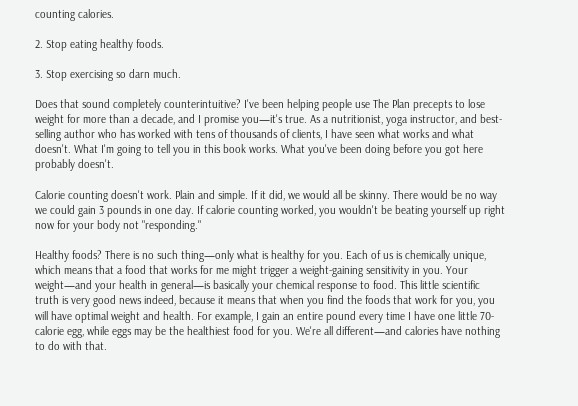counting calories.

2. Stop eating healthy foods.

3. Stop exercising so darn much.

Does that sound completely counterintuitive? I've been helping people use The Plan precepts to lose weight for more than a decade, and I promise you—it's true. As a nutritionist, yoga instructor, and best-selling author who has worked with tens of thousands of clients, I have seen what works and what doesn't. What I'm going to tell you in this book works. What you've been doing before you got here probably doesn't.

Calorie counting doesn't work. Plain and simple. If it did, we would all be skinny. There would be no way we could gain 3 pounds in one day. If calorie counting worked, you wouldn't be beating yourself up right now for your body not "responding."

Healthy foods? There is no such thing—only what is healthy for you. Each of us is chemically unique, which means that a food that works for me might trigger a weight-gaining sensitivity in you. Your weight—and your health in general—is basically your chemical response to food. This little scientific truth is very good news indeed, because it means that when you find the foods that work for you, you will have optimal weight and health. For example, I gain an entire pound every time I have one little 70-calorie egg, while eggs may be the healthiest food for you. We're all different—and calories have nothing to do with that.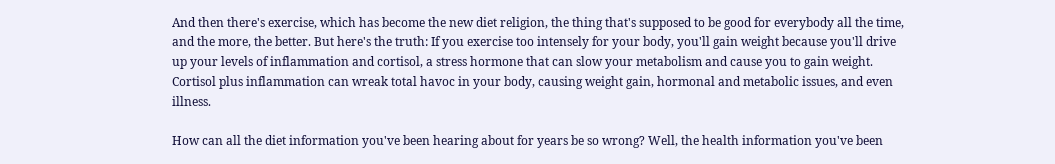And then there's exercise, which has become the new diet religion, the thing that's supposed to be good for everybody all the time, and the more, the better. But here's the truth: If you exercise too intensely for your body, you'll gain weight because you'll drive up your levels of inflammation and cortisol, a stress hormone that can slow your metabolism and cause you to gain weight. Cortisol plus inflammation can wreak total havoc in your body, causing weight gain, hormonal and metabolic issues, and even illness.

How can all the diet information you've been hearing about for years be so wrong? Well, the health information you've been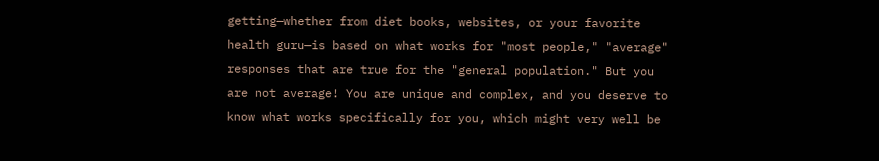getting—whether from diet books, websites, or your favorite health guru—is based on what works for "most people," "average" responses that are true for the "general population." But you are not average! You are unique and complex, and you deserve to know what works specifically for you, which might very well be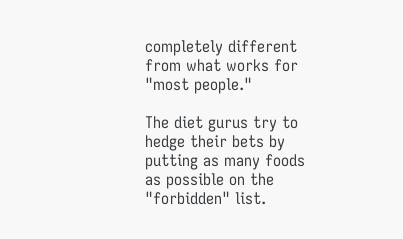completely different from what works for "most people."

The diet gurus try to hedge their bets by putting as many foods as possible on the "forbidden" list.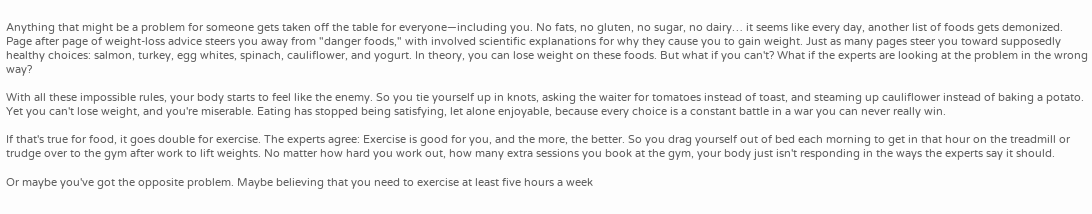Anything that might be a problem for someone gets taken off the table for everyone—including you. No fats, no gluten, no sugar, no dairy… it seems like every day, another list of foods gets demonized. Page after page of weight-loss advice steers you away from "danger foods," with involved scientific explanations for why they cause you to gain weight. Just as many pages steer you toward supposedly healthy choices: salmon, turkey, egg whites, spinach, cauliflower, and yogurt. In theory, you can lose weight on these foods. But what if you can't? What if the experts are looking at the problem in the wrong way?

With all these impossible rules, your body starts to feel like the enemy. So you tie yourself up in knots, asking the waiter for tomatoes instead of toast, and steaming up cauliflower instead of baking a potato. Yet you can't lose weight, and you're miserable. Eating has stopped being satisfying, let alone enjoyable, because every choice is a constant battle in a war you can never really win.

If that's true for food, it goes double for exercise. The experts agree: Exercise is good for you, and the more, the better. So you drag yourself out of bed each morning to get in that hour on the treadmill or trudge over to the gym after work to lift weights. No matter how hard you work out, how many extra sessions you book at the gym, your body just isn't responding in the ways the experts say it should.

Or maybe you've got the opposite problem. Maybe believing that you need to exercise at least five hours a week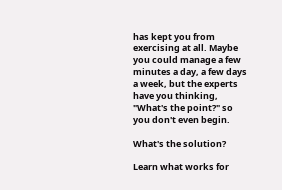has kept you from exercising at all. Maybe you could manage a few minutes a day, a few days a week, but the experts have you thinking, "What's the point?" so you don't even begin.

What's the solution?

Learn what works for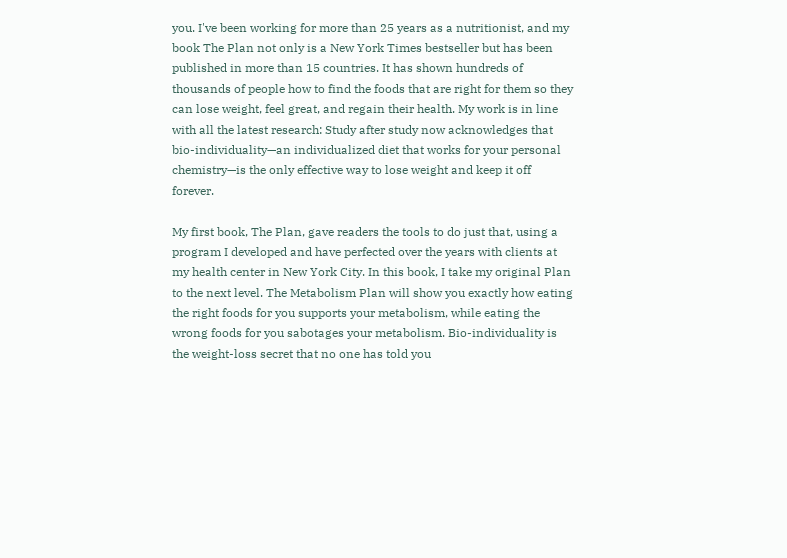you. I've been working for more than 25 years as a nutritionist, and my book The Plan not only is a New York Times bestseller but has been published in more than 15 countries. It has shown hundreds of thousands of people how to find the foods that are right for them so they can lose weight, feel great, and regain their health. My work is in line with all the latest research: Study after study now acknowledges that bio-individuality—an individualized diet that works for your personal chemistry—is the only effective way to lose weight and keep it off forever.

My first book, The Plan, gave readers the tools to do just that, using a program I developed and have perfected over the years with clients at my health center in New York City. In this book, I take my original Plan to the next level. The Metabolism Plan will show you exactly how eating the right foods for you supports your metabolism, while eating the wrong foods for you sabotages your metabolism. Bio-individuality is the weight-loss secret that no one has told you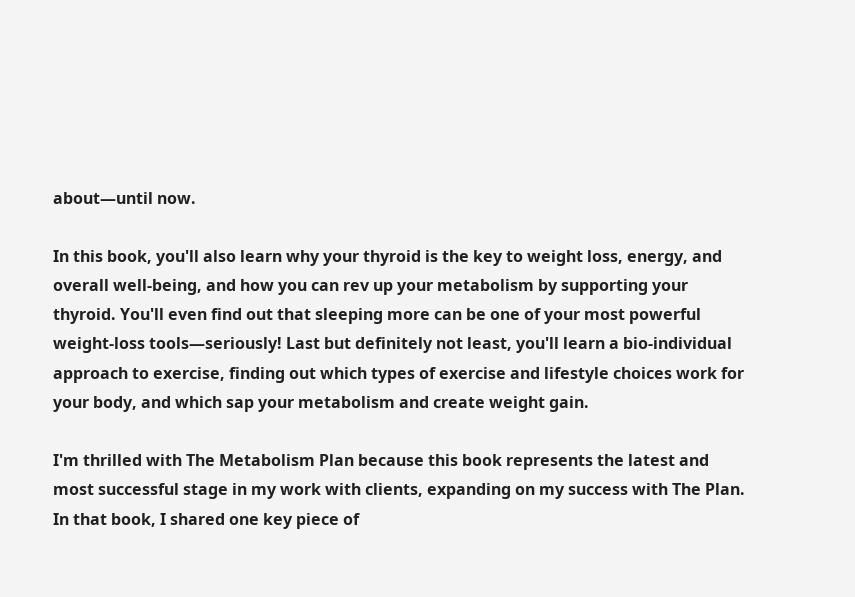about—until now.

In this book, you'll also learn why your thyroid is the key to weight loss, energy, and overall well-being, and how you can rev up your metabolism by supporting your thyroid. You'll even find out that sleeping more can be one of your most powerful weight-loss tools—seriously! Last but definitely not least, you'll learn a bio-individual approach to exercise, finding out which types of exercise and lifestyle choices work for your body, and which sap your metabolism and create weight gain.

I'm thrilled with The Metabolism Plan because this book represents the latest and most successful stage in my work with clients, expanding on my success with The Plan. In that book, I shared one key piece of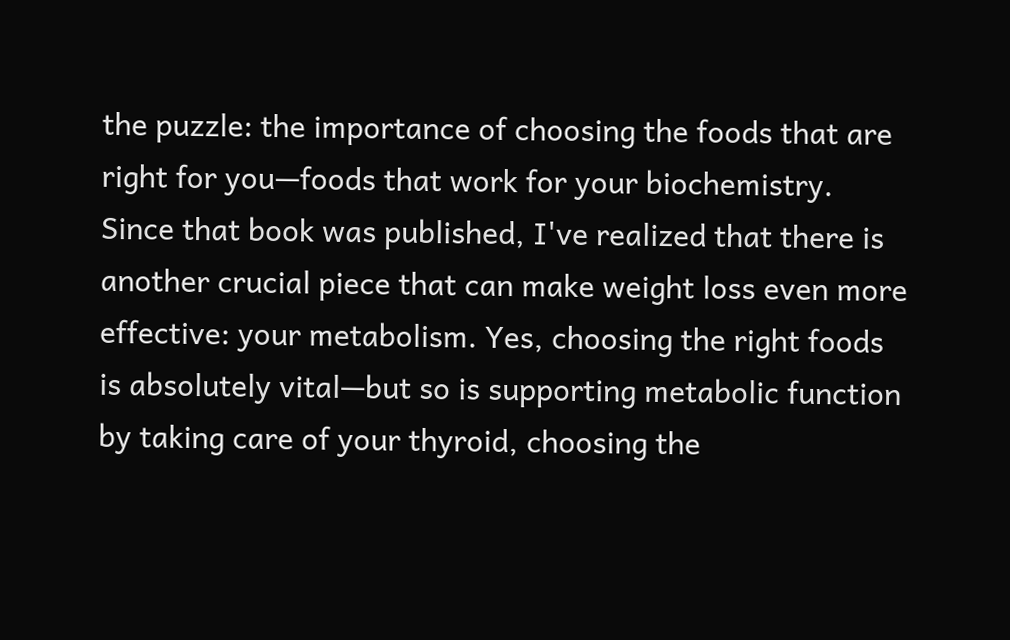the puzzle: the importance of choosing the foods that are right for you—foods that work for your biochemistry. Since that book was published, I've realized that there is another crucial piece that can make weight loss even more effective: your metabolism. Yes, choosing the right foods is absolutely vital—but so is supporting metabolic function by taking care of your thyroid, choosing the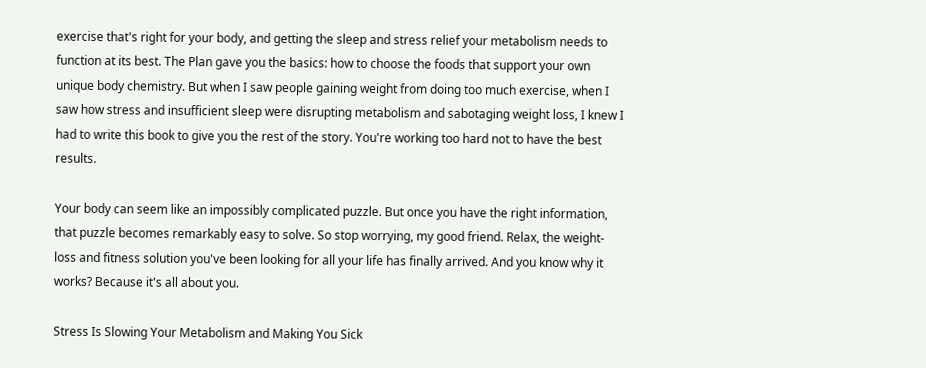exercise that's right for your body, and getting the sleep and stress relief your metabolism needs to function at its best. The Plan gave you the basics: how to choose the foods that support your own unique body chemistry. But when I saw people gaining weight from doing too much exercise, when I saw how stress and insufficient sleep were disrupting metabolism and sabotaging weight loss, I knew I had to write this book to give you the rest of the story. You're working too hard not to have the best results.

Your body can seem like an impossibly complicated puzzle. But once you have the right information, that puzzle becomes remarkably easy to solve. So stop worrying, my good friend. Relax, the weight-loss and fitness solution you've been looking for all your life has finally arrived. And you know why it works? Because it's all about you.

Stress Is Slowing Your Metabolism and Making You Sick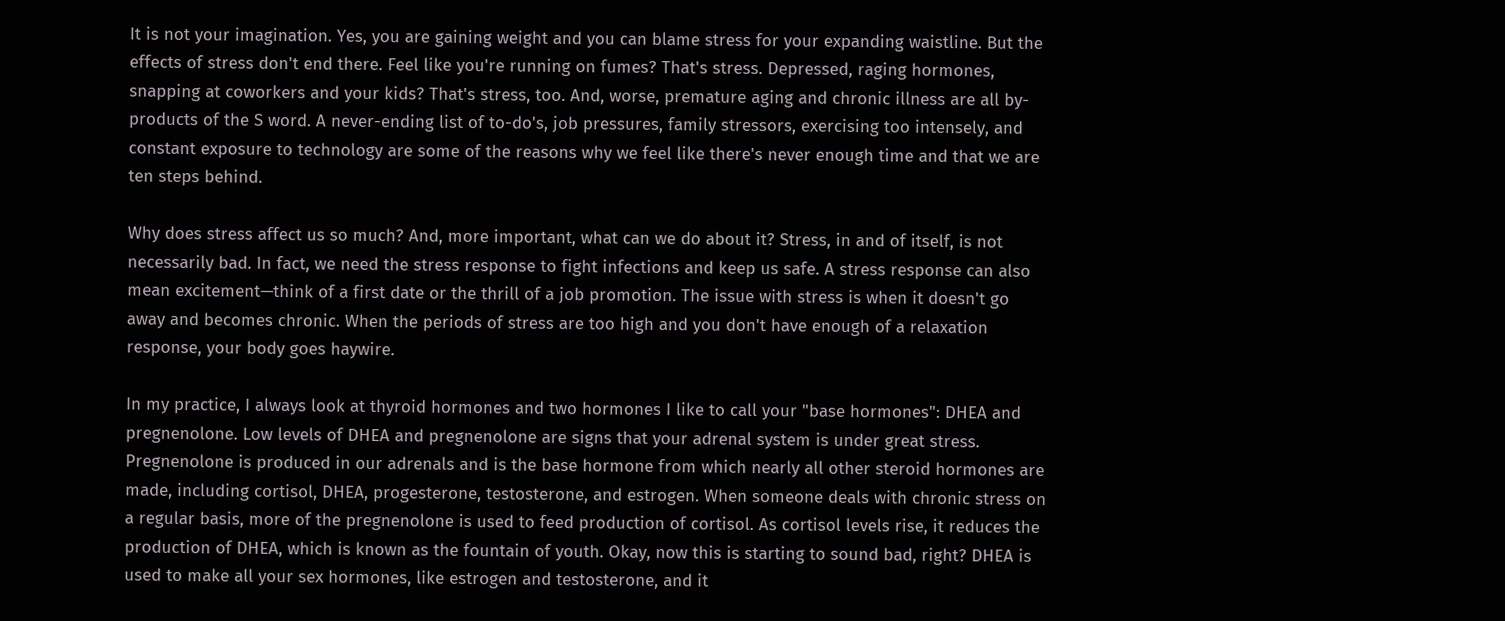It is not your imagination. Yes, you are gaining weight and you can blame stress for your expanding waistline. But the effects of stress don't end there. Feel like you're running on fumes? That's stress. Depressed, raging hormones, snapping at coworkers and your kids? That's stress, too. And, worse, premature aging and chronic illness are all by-products of the S word. A never-ending list of to-do's, job pressures, family stressors, exercising too intensely, and constant exposure to technology are some of the reasons why we feel like there's never enough time and that we are ten steps behind.

Why does stress affect us so much? And, more important, what can we do about it? Stress, in and of itself, is not necessarily bad. In fact, we need the stress response to fight infections and keep us safe. A stress response can also mean excitement—think of a first date or the thrill of a job promotion. The issue with stress is when it doesn't go away and becomes chronic. When the periods of stress are too high and you don't have enough of a relaxation response, your body goes haywire.

In my practice, I always look at thyroid hormones and two hormones I like to call your "base hormones": DHEA and pregnenolone. Low levels of DHEA and pregnenolone are signs that your adrenal system is under great stress. Pregnenolone is produced in our adrenals and is the base hormone from which nearly all other steroid hormones are made, including cortisol, DHEA, progesterone, testosterone, and estrogen. When someone deals with chronic stress on a regular basis, more of the pregnenolone is used to feed production of cortisol. As cortisol levels rise, it reduces the production of DHEA, which is known as the fountain of youth. Okay, now this is starting to sound bad, right? DHEA is used to make all your sex hormones, like estrogen and testosterone, and it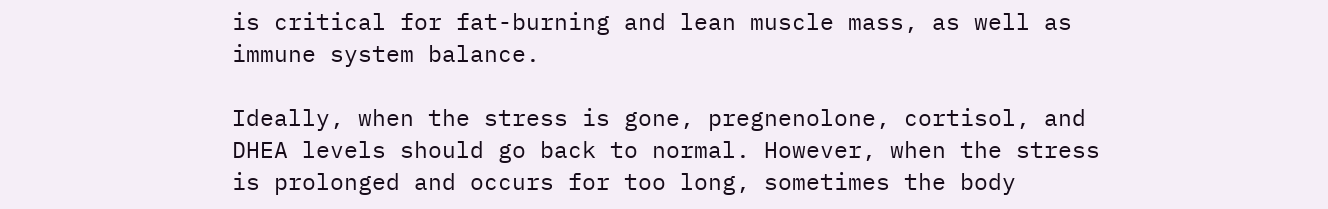is critical for fat-burning and lean muscle mass, as well as immune system balance.

Ideally, when the stress is gone, pregnenolone, cortisol, and DHEA levels should go back to normal. However, when the stress is prolonged and occurs for too long, sometimes the body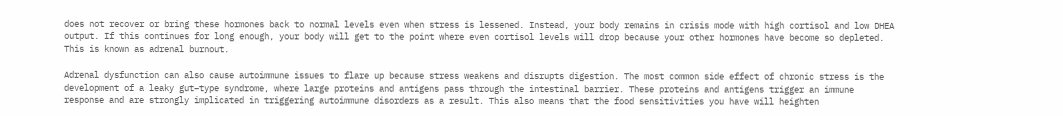does not recover or bring these hormones back to normal levels even when stress is lessened. Instead, your body remains in crisis mode with high cortisol and low DHEA output. If this continues for long enough, your body will get to the point where even cortisol levels will drop because your other hormones have become so depleted. This is known as adrenal burnout.

Adrenal dysfunction can also cause autoimmune issues to flare up because stress weakens and disrupts digestion. The most common side effect of chronic stress is the development of a leaky gut–type syndrome, where large proteins and antigens pass through the intestinal barrier. These proteins and antigens trigger an immune response and are strongly implicated in triggering autoimmune disorders as a result. This also means that the food sensitivities you have will heighten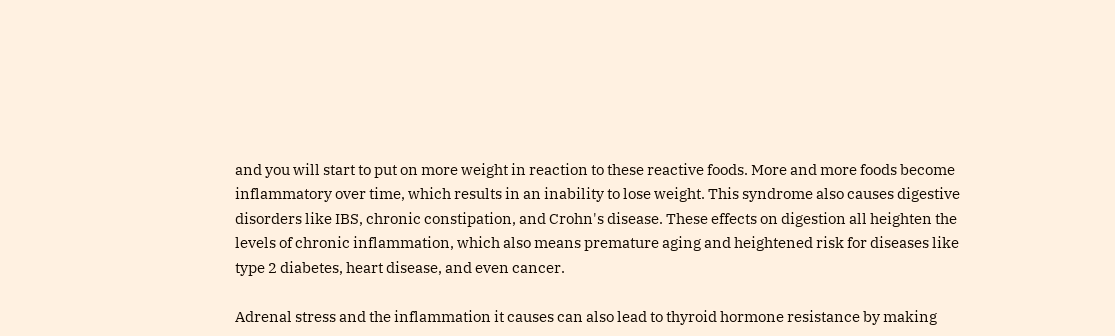and you will start to put on more weight in reaction to these reactive foods. More and more foods become inflammatory over time, which results in an inability to lose weight. This syndrome also causes digestive disorders like IBS, chronic constipation, and Crohn's disease. These effects on digestion all heighten the levels of chronic inflammation, which also means premature aging and heightened risk for diseases like type 2 diabetes, heart disease, and even cancer.

Adrenal stress and the inflammation it causes can also lead to thyroid hormone resistance by making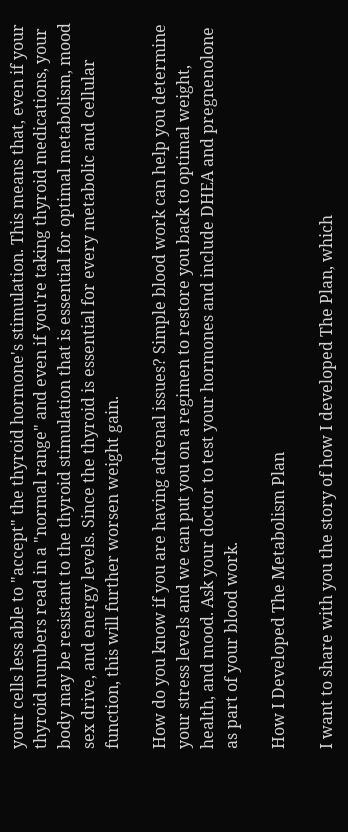your cells less able to "accept" the thyroid hormone's stimulation. This means that, even if your thyroid numbers read in a "normal range" and even if you're taking thyroid medications, your body may be resistant to the thyroid stimulation that is essential for optimal metabolism, mood sex drive, and energy levels. Since the thyroid is essential for every metabolic and cellular function, this will further worsen weight gain.

How do you know if you are having adrenal issues? Simple blood work can help you determine your stress levels and we can put you on a regimen to restore you back to optimal weight, health, and mood. Ask your doctor to test your hormones and include DHEA and pregnenolone as part of your blood work.

How I Developed The Metabolism Plan

I want to share with you the story of how I developed The Plan, which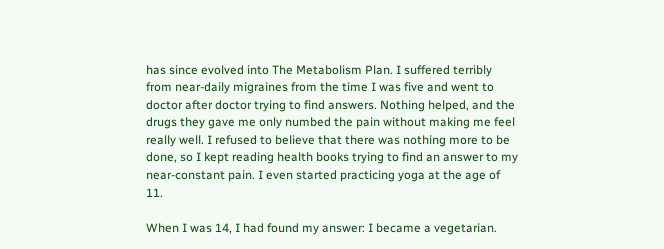has since evolved into The Metabolism Plan. I suffered terribly from near-daily migraines from the time I was five and went to doctor after doctor trying to find answers. Nothing helped, and the drugs they gave me only numbed the pain without making me feel really well. I refused to believe that there was nothing more to be done, so I kept reading health books trying to find an answer to my near-constant pain. I even started practicing yoga at the age of 11.

When I was 14, I had found my answer: I became a vegetarian.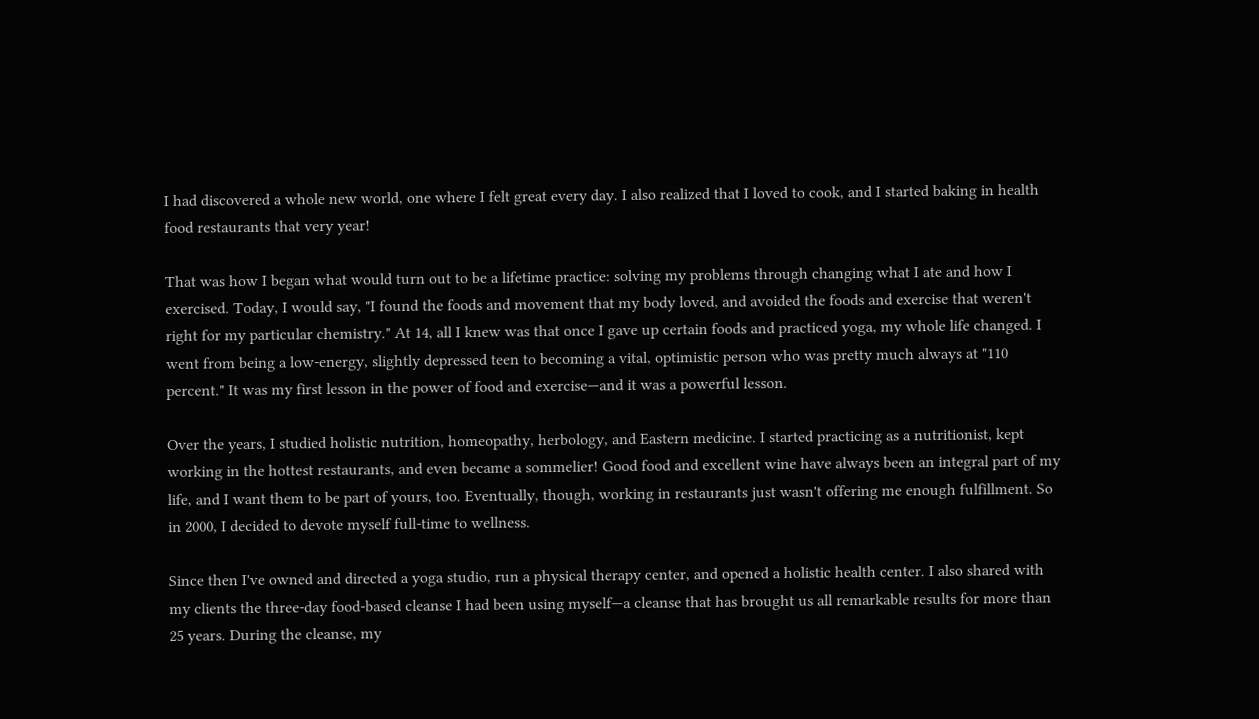I had discovered a whole new world, one where I felt great every day. I also realized that I loved to cook, and I started baking in health food restaurants that very year!

That was how I began what would turn out to be a lifetime practice: solving my problems through changing what I ate and how I exercised. Today, I would say, "I found the foods and movement that my body loved, and avoided the foods and exercise that weren't right for my particular chemistry." At 14, all I knew was that once I gave up certain foods and practiced yoga, my whole life changed. I went from being a low-energy, slightly depressed teen to becoming a vital, optimistic person who was pretty much always at "110 percent." It was my first lesson in the power of food and exercise—and it was a powerful lesson.

Over the years, I studied holistic nutrition, homeopathy, herbology, and Eastern medicine. I started practicing as a nutritionist, kept working in the hottest restaurants, and even became a sommelier! Good food and excellent wine have always been an integral part of my life, and I want them to be part of yours, too. Eventually, though, working in restaurants just wasn't offering me enough fulfillment. So in 2000, I decided to devote myself full-time to wellness.

Since then I've owned and directed a yoga studio, run a physical therapy center, and opened a holistic health center. I also shared with my clients the three-day food-based cleanse I had been using myself—a cleanse that has brought us all remarkable results for more than 25 years. During the cleanse, my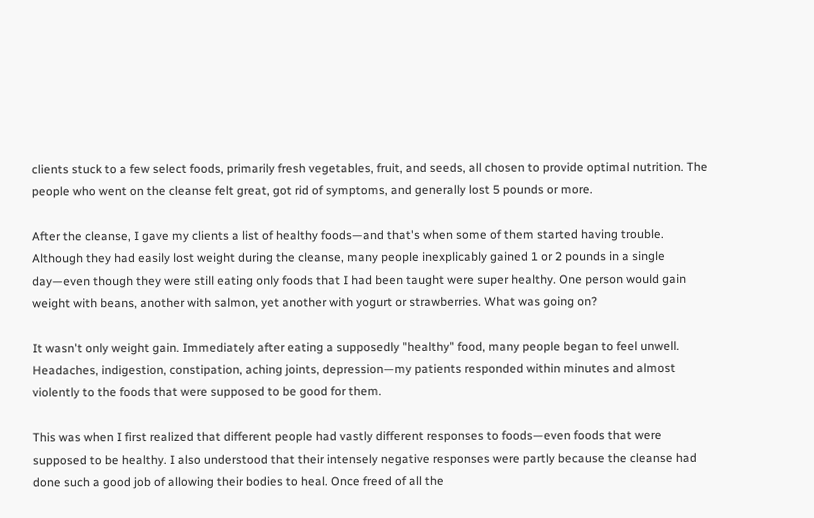clients stuck to a few select foods, primarily fresh vegetables, fruit, and seeds, all chosen to provide optimal nutrition. The people who went on the cleanse felt great, got rid of symptoms, and generally lost 5 pounds or more.

After the cleanse, I gave my clients a list of healthy foods—and that's when some of them started having trouble. Although they had easily lost weight during the cleanse, many people inexplicably gained 1 or 2 pounds in a single day—even though they were still eating only foods that I had been taught were super healthy. One person would gain weight with beans, another with salmon, yet another with yogurt or strawberries. What was going on?

It wasn't only weight gain. Immediately after eating a supposedly "healthy" food, many people began to feel unwell. Headaches, indigestion, constipation, aching joints, depression—my patients responded within minutes and almost violently to the foods that were supposed to be good for them.

This was when I first realized that different people had vastly different responses to foods—even foods that were supposed to be healthy. I also understood that their intensely negative responses were partly because the cleanse had done such a good job of allowing their bodies to heal. Once freed of all the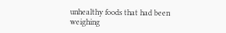unhealthy foods that had been weighing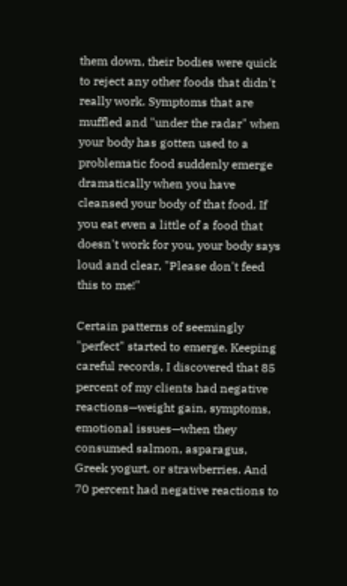them down, their bodies were quick to reject any other foods that didn't really work. Symptoms that are muffled and "under the radar" when your body has gotten used to a problematic food suddenly emerge dramatically when you have cleansed your body of that food. If you eat even a little of a food that doesn't work for you, your body says loud and clear, "Please don't feed this to me!"

Certain patterns of seemingly "perfect" started to emerge. Keeping careful records, I discovered that 85 percent of my clients had negative reactions—weight gain, symptoms, emotional issues—when they consumed salmon, asparagus, Greek yogurt, or strawberries. And 70 percent had negative reactions to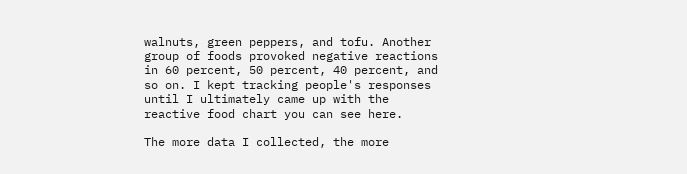walnuts, green peppers, and tofu. Another group of foods provoked negative reactions in 60 percent, 50 percent, 40 percent, and so on. I kept tracking people's responses until I ultimately came up with the reactive food chart you can see here.

The more data I collected, the more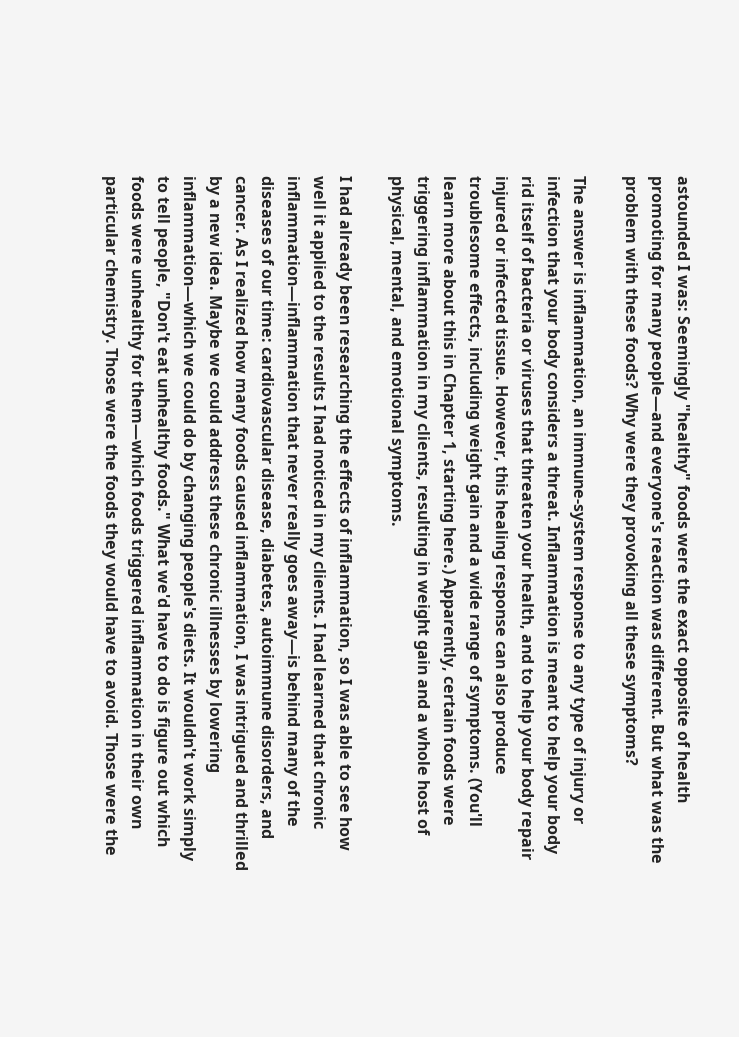astounded I was: Seemingly "healthy" foods were the exact opposite of health promoting for many people—and everyone's reaction was different. But what was the problem with these foods? Why were they provoking all these symptoms?

The answer is inflammation, an immune-system response to any type of injury or infection that your body considers a threat. Inflammation is meant to help your body rid itself of bacteria or viruses that threaten your health, and to help your body repair injured or infected tissue. However, this healing response can also produce troublesome effects, including weight gain and a wide range of symptoms. (You'll learn more about this in Chapter 1, starting here.) Apparently, certain foods were triggering inflammation in my clients, resulting in weight gain and a whole host of physical, mental, and emotional symptoms.

I had already been researching the effects of inflammation, so I was able to see how well it applied to the results I had noticed in my clients. I had learned that chronic inflammation—inflammation that never really goes away—is behind many of the diseases of our time: cardiovascular disease, diabetes, autoimmune disorders, and cancer. As I realized how many foods caused inflammation, I was intrigued and thrilled by a new idea. Maybe we could address these chronic illnesses by lowering inflammation—which we could do by changing people's diets. It wouldn't work simply to tell people, "Don't eat unhealthy foods." What we'd have to do is figure out which foods were unhealthy for them—which foods triggered inflammation in their own particular chemistry. Those were the foods they would have to avoid. Those were the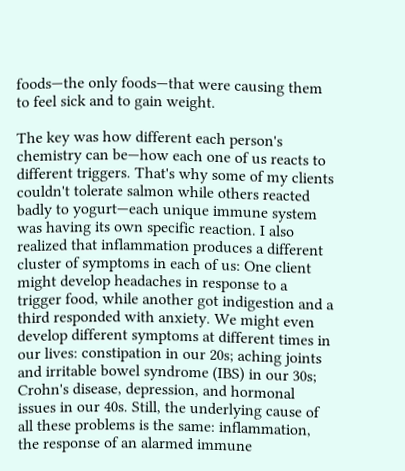foods—the only foods—that were causing them to feel sick and to gain weight.

The key was how different each person's chemistry can be—how each one of us reacts to different triggers. That's why some of my clients couldn't tolerate salmon while others reacted badly to yogurt—each unique immune system was having its own specific reaction. I also realized that inflammation produces a different cluster of symptoms in each of us: One client might develop headaches in response to a trigger food, while another got indigestion and a third responded with anxiety. We might even develop different symptoms at different times in our lives: constipation in our 20s; aching joints and irritable bowel syndrome (IBS) in our 30s; Crohn's disease, depression, and hormonal issues in our 40s. Still, the underlying cause of all these problems is the same: inflammation, the response of an alarmed immune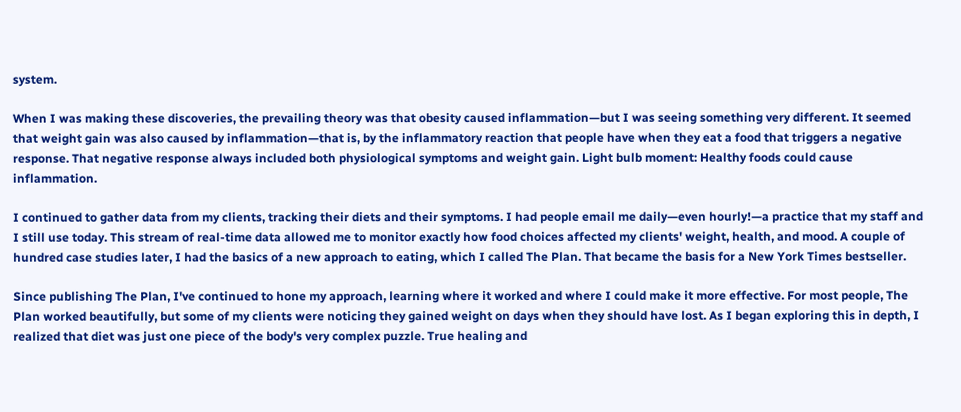system.

When I was making these discoveries, the prevailing theory was that obesity caused inflammation—but I was seeing something very different. It seemed that weight gain was also caused by inflammation—that is, by the inflammatory reaction that people have when they eat a food that triggers a negative response. That negative response always included both physiological symptoms and weight gain. Light bulb moment: Healthy foods could cause inflammation.

I continued to gather data from my clients, tracking their diets and their symptoms. I had people email me daily—even hourly!—a practice that my staff and I still use today. This stream of real-time data allowed me to monitor exactly how food choices affected my clients' weight, health, and mood. A couple of hundred case studies later, I had the basics of a new approach to eating, which I called The Plan. That became the basis for a New York Times bestseller.

Since publishing The Plan, I've continued to hone my approach, learning where it worked and where I could make it more effective. For most people, The Plan worked beautifully, but some of my clients were noticing they gained weight on days when they should have lost. As I began exploring this in depth, I realized that diet was just one piece of the body's very complex puzzle. True healing and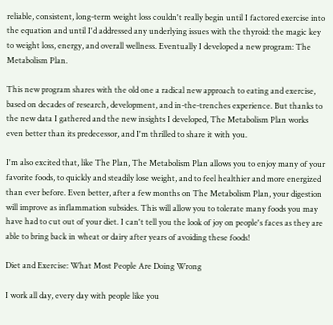reliable, consistent, long-term weight loss couldn't really begin until I factored exercise into the equation and until I'd addressed any underlying issues with the thyroid: the magic key to weight loss, energy, and overall wellness. Eventually I developed a new program: The Metabolism Plan.

This new program shares with the old one a radical new approach to eating and exercise, based on decades of research, development, and in-the-trenches experience. But thanks to the new data I gathered and the new insights I developed, The Metabolism Plan works even better than its predecessor, and I'm thrilled to share it with you.

I'm also excited that, like The Plan, The Metabolism Plan allows you to enjoy many of your favorite foods, to quickly and steadily lose weight, and to feel healthier and more energized than ever before. Even better, after a few months on The Metabolism Plan, your digestion will improve as inflammation subsides. This will allow you to tolerate many foods you may have had to cut out of your diet. I can't tell you the look of joy on people's faces as they are able to bring back in wheat or dairy after years of avoiding these foods!

Diet and Exercise: What Most People Are Doing Wrong

I work all day, every day with people like you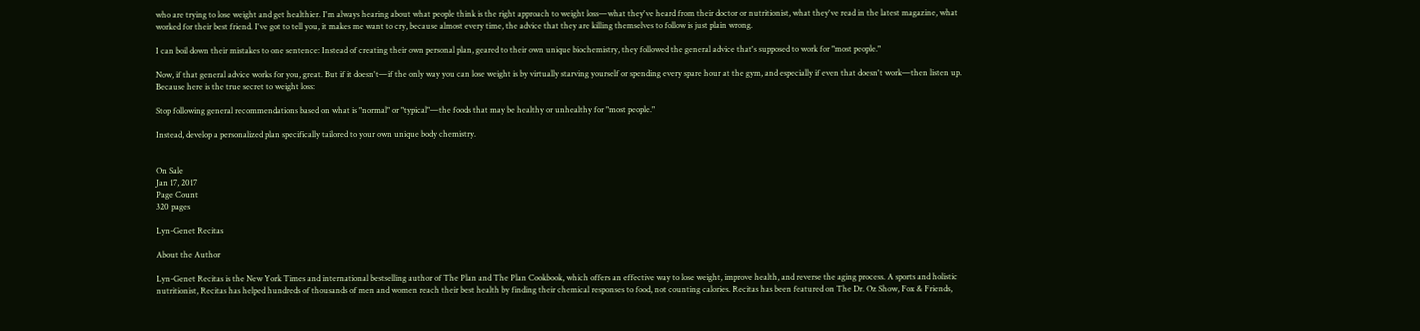who are trying to lose weight and get healthier. I'm always hearing about what people think is the right approach to weight loss—what they've heard from their doctor or nutritionist, what they've read in the latest magazine, what worked for their best friend. I've got to tell you, it makes me want to cry, because almost every time, the advice that they are killing themselves to follow is just plain wrong.

I can boil down their mistakes to one sentence: Instead of creating their own personal plan, geared to their own unique biochemistry, they followed the general advice that's supposed to work for "most people."

Now, if that general advice works for you, great. But if it doesn't—if the only way you can lose weight is by virtually starving yourself or spending every spare hour at the gym, and especially if even that doesn't work—then listen up. Because here is the true secret to weight loss:

Stop following general recommendations based on what is "normal" or "typical"—the foods that may be healthy or unhealthy for "most people."

Instead, develop a personalized plan specifically tailored to your own unique body chemistry.


On Sale
Jan 17, 2017
Page Count
320 pages

Lyn-Genet Recitas

About the Author

Lyn-Genet Recitas is the New York Times and international bestselling author of The Plan and The Plan Cookbook, which offers an effective way to lose weight, improve health, and reverse the aging process. A sports and holistic nutritionist, Recitas has helped hundreds of thousands of men and women reach their best health by finding their chemical responses to food, not counting calories. Recitas has been featured on The Dr. Oz Show, Fox & Friends,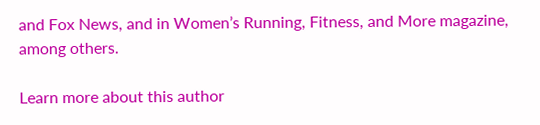and Fox News, and in Women’s Running, Fitness, and More magazine, among others.

Learn more about this author